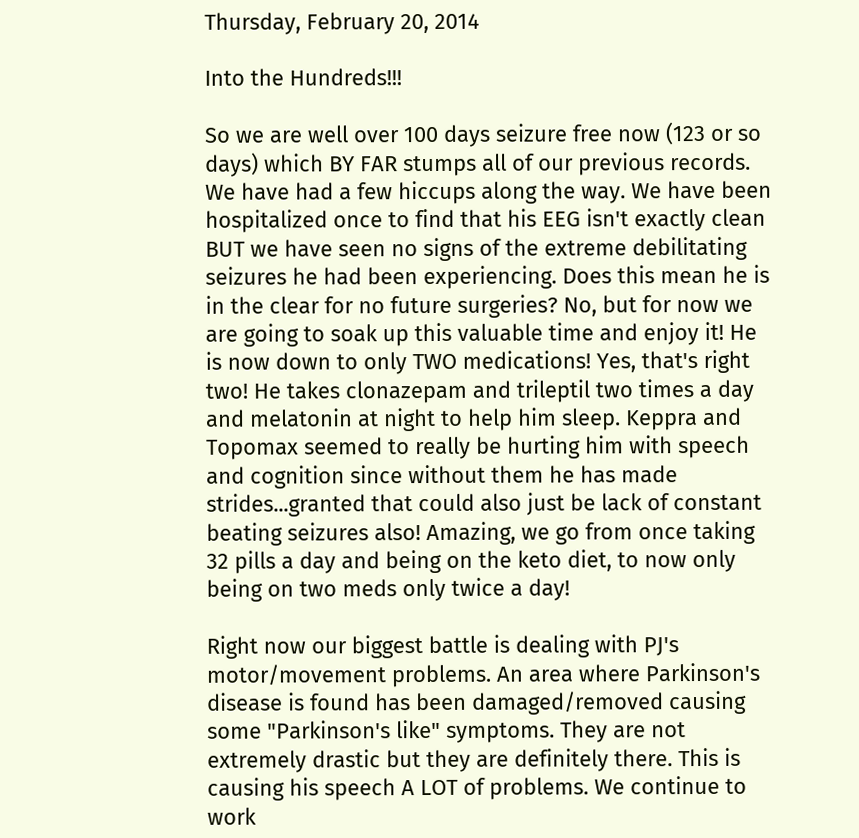Thursday, February 20, 2014

Into the Hundreds!!!

So we are well over 100 days seizure free now (123 or so days) which BY FAR stumps all of our previous records. We have had a few hiccups along the way. We have been hospitalized once to find that his EEG isn't exactly clean BUT we have seen no signs of the extreme debilitating seizures he had been experiencing. Does this mean he is in the clear for no future surgeries? No, but for now we are going to soak up this valuable time and enjoy it! He is now down to only TWO medications! Yes, that's right two! He takes clonazepam and trileptil two times a day and melatonin at night to help him sleep. Keppra and Topomax seemed to really be hurting him with speech and cognition since without them he has made strides...granted that could also just be lack of constant beating seizures also! Amazing, we go from once taking 32 pills a day and being on the keto diet, to now only being on two meds only twice a day!

Right now our biggest battle is dealing with PJ's motor/movement problems. An area where Parkinson's disease is found has been damaged/removed causing some "Parkinson's like" symptoms. They are not extremely drastic but they are definitely there. This is causing his speech A LOT of problems. We continue to work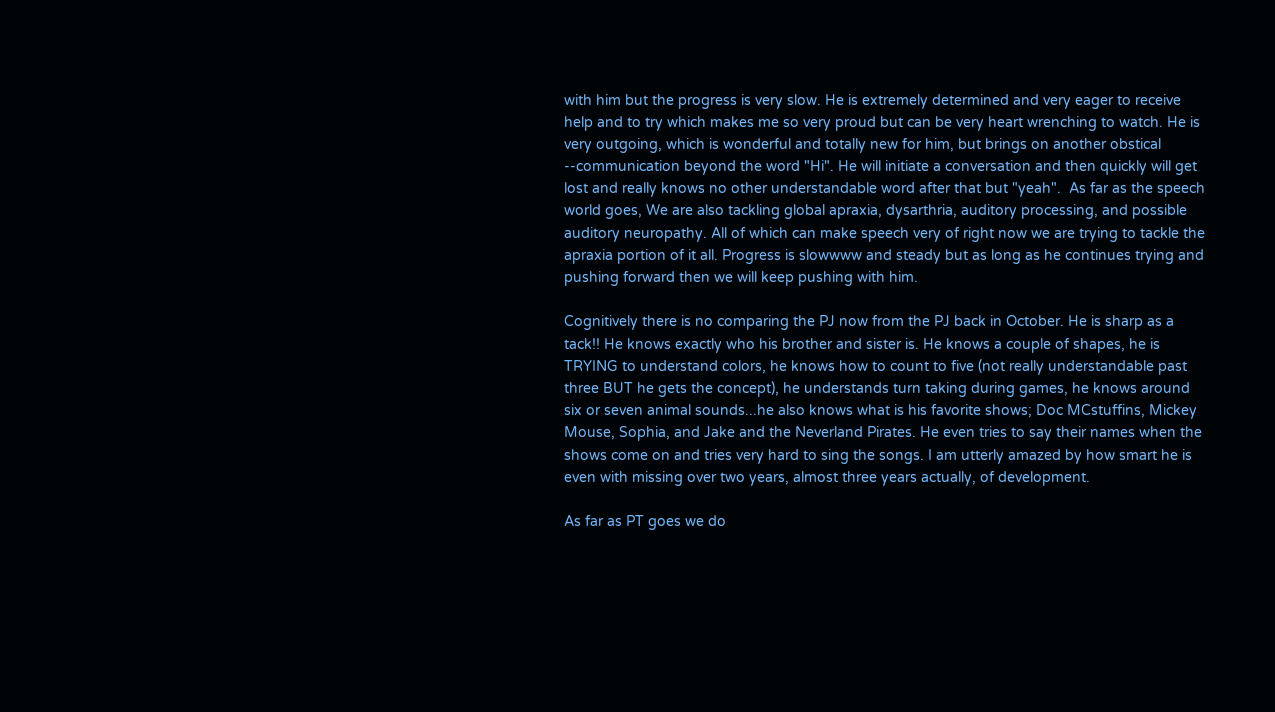with him but the progress is very slow. He is extremely determined and very eager to receive help and to try which makes me so very proud but can be very heart wrenching to watch. He is very outgoing, which is wonderful and totally new for him, but brings on another obstical --communication beyond the word "Hi". He will initiate a conversation and then quickly will get lost and really knows no other understandable word after that but "yeah".  As far as the speech world goes, We are also tackling global apraxia, dysarthria, auditory processing, and possible auditory neuropathy. All of which can make speech very of right now we are trying to tackle the apraxia portion of it all. Progress is slowwww and steady but as long as he continues trying and pushing forward then we will keep pushing with him.

Cognitively there is no comparing the PJ now from the PJ back in October. He is sharp as a tack!! He knows exactly who his brother and sister is. He knows a couple of shapes, he is TRYING to understand colors, he knows how to count to five (not really understandable past three BUT he gets the concept), he understands turn taking during games, he knows around six or seven animal sounds...he also knows what is his favorite shows; Doc MCstuffins, Mickey Mouse, Sophia, and Jake and the Neverland Pirates. He even tries to say their names when the shows come on and tries very hard to sing the songs. I am utterly amazed by how smart he is even with missing over two years, almost three years actually, of development.

As far as PT goes we do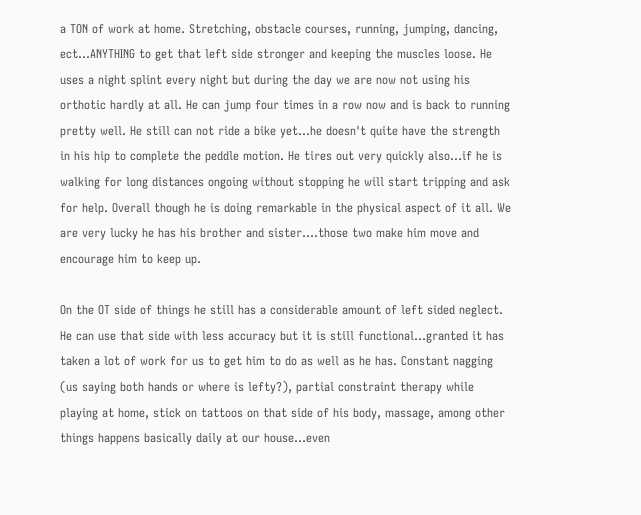a TON of work at home. Stretching, obstacle courses, running, jumping, dancing, ect...ANYTHING to get that left side stronger and keeping the muscles loose. He uses a night splint every night but during the day we are now not using his orthotic hardly at all. He can jump four times in a row now and is back to running pretty well. He still can not ride a bike yet...he doesn't quite have the strength in his hip to complete the peddle motion. He tires out very quickly also...if he is walking for long distances ongoing without stopping he will start tripping and ask for help. Overall though he is doing remarkable in the physical aspect of it all. We are very lucky he has his brother and sister....those two make him move and encourage him to keep up.

On the OT side of things he still has a considerable amount of left sided neglect. He can use that side with less accuracy but it is still functional...granted it has taken a lot of work for us to get him to do as well as he has. Constant nagging (us saying both hands or where is lefty?), partial constraint therapy while playing at home, stick on tattoos on that side of his body, massage, among other things happens basically daily at our house...even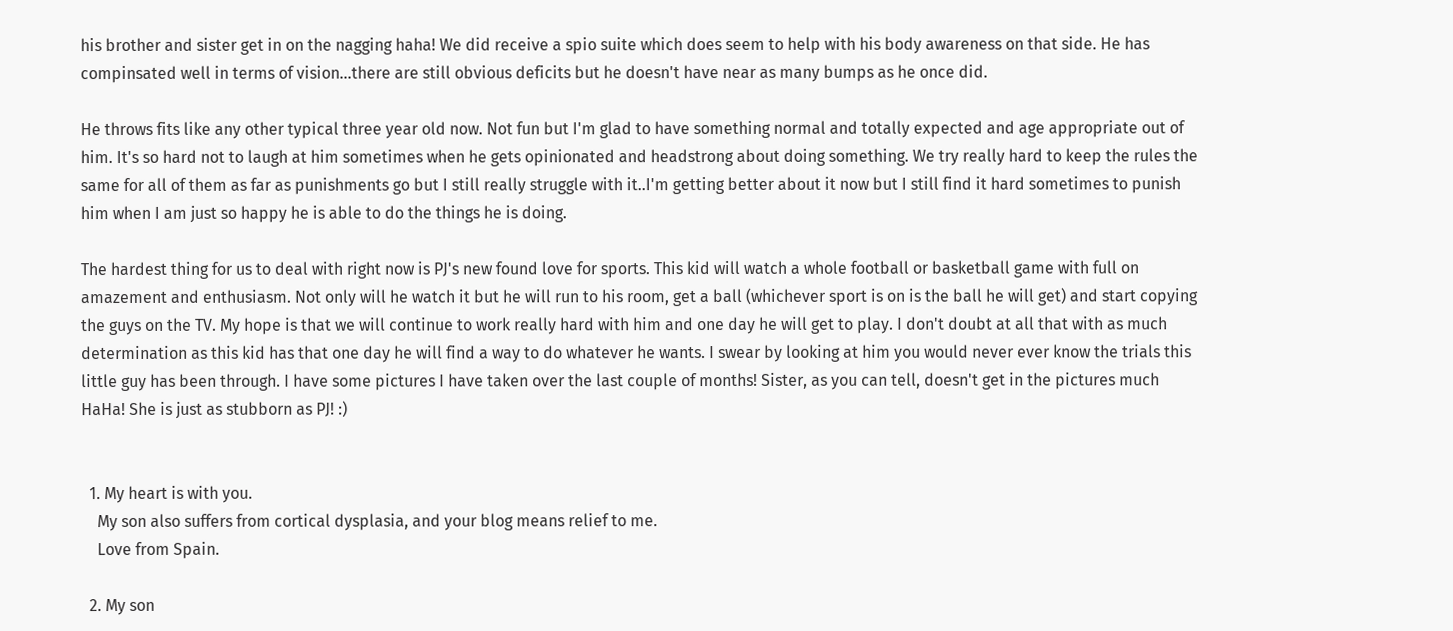his brother and sister get in on the nagging haha! We did receive a spio suite which does seem to help with his body awareness on that side. He has compinsated well in terms of vision...there are still obvious deficits but he doesn't have near as many bumps as he once did.

He throws fits like any other typical three year old now. Not fun but I'm glad to have something normal and totally expected and age appropriate out of him. It's so hard not to laugh at him sometimes when he gets opinionated and headstrong about doing something. We try really hard to keep the rules the same for all of them as far as punishments go but I still really struggle with it..I'm getting better about it now but I still find it hard sometimes to punish him when I am just so happy he is able to do the things he is doing.

The hardest thing for us to deal with right now is PJ's new found love for sports. This kid will watch a whole football or basketball game with full on amazement and enthusiasm. Not only will he watch it but he will run to his room, get a ball (whichever sport is on is the ball he will get) and start copying the guys on the TV. My hope is that we will continue to work really hard with him and one day he will get to play. I don't doubt at all that with as much determination as this kid has that one day he will find a way to do whatever he wants. I swear by looking at him you would never ever know the trials this little guy has been through. I have some pictures I have taken over the last couple of months! Sister, as you can tell, doesn't get in the pictures much HaHa! She is just as stubborn as PJ! :)


  1. My heart is with you.
    My son also suffers from cortical dysplasia, and your blog means relief to me.
    Love from Spain.

  2. My son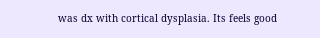was dx with cortical dysplasia. Its feels good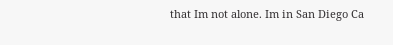that Im not alone. Im in San Diego Ca